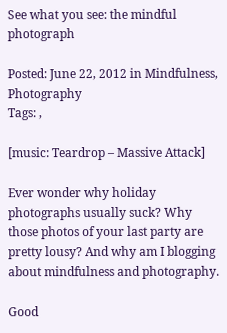See what you see: the mindful photograph

Posted: June 22, 2012 in Mindfulness, Photography
Tags: ,

[music: Teardrop – Massive Attack]

Ever wonder why holiday photographs usually suck? Why those photos of your last party are pretty lousy? And why am I blogging about mindfulness and photography.

Good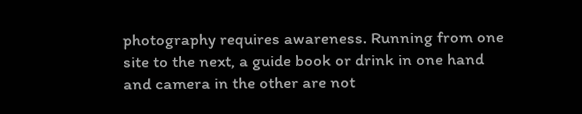photography requires awareness. Running from one site to the next, a guide book or drink in one hand and camera in the other are not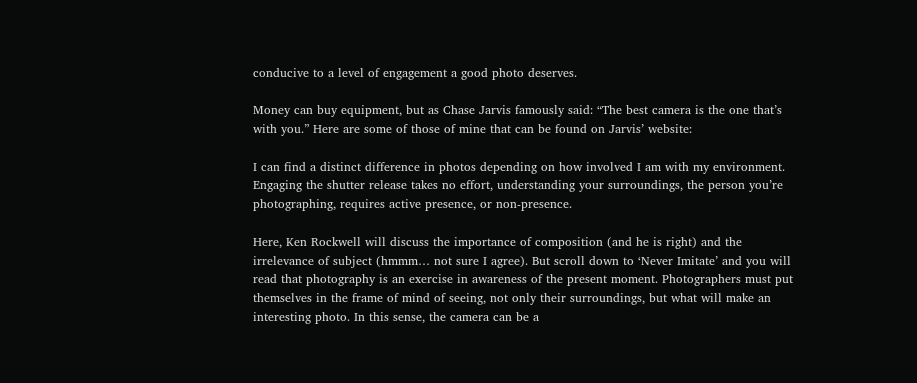conducive to a level of engagement a good photo deserves.

Money can buy equipment, but as Chase Jarvis famously said: “The best camera is the one that’s with you.” Here are some of those of mine that can be found on Jarvis’ website:

I can find a distinct difference in photos depending on how involved I am with my environment. Engaging the shutter release takes no effort, understanding your surroundings, the person you’re photographing, requires active presence, or non-presence.

Here, Ken Rockwell will discuss the importance of composition (and he is right) and the irrelevance of subject (hmmm… not sure I agree). But scroll down to ‘Never Imitate’ and you will read that photography is an exercise in awareness of the present moment. Photographers must put themselves in the frame of mind of seeing, not only their surroundings, but what will make an interesting photo. In this sense, the camera can be a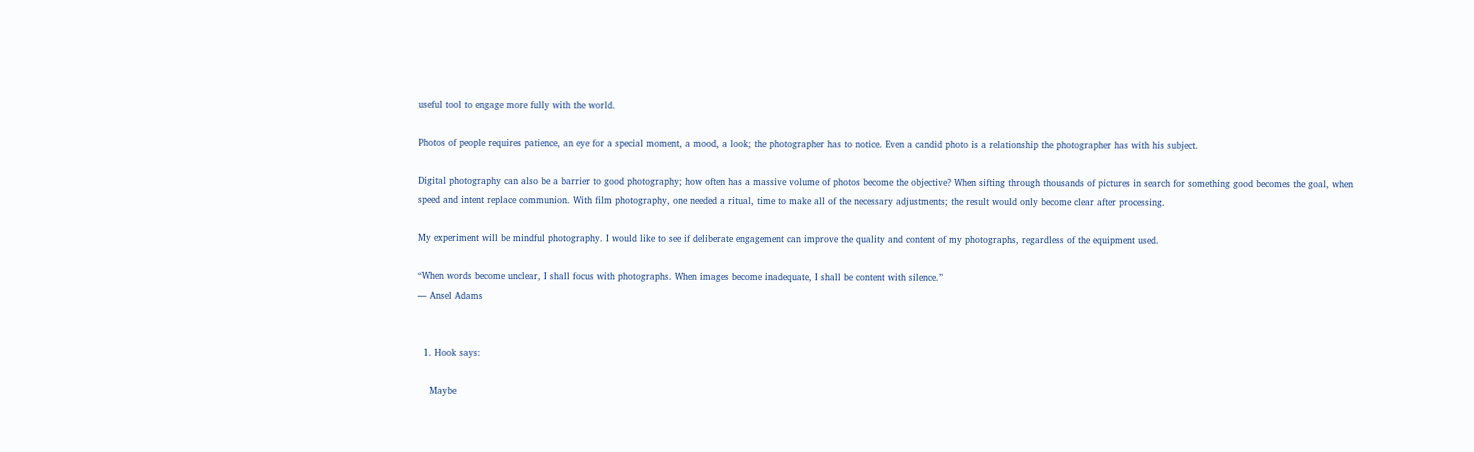useful tool to engage more fully with the world.

Photos of people requires patience, an eye for a special moment, a mood, a look; the photographer has to notice. Even a candid photo is a relationship the photographer has with his subject.

Digital photography can also be a barrier to good photography; how often has a massive volume of photos become the objective? When sifting through thousands of pictures in search for something good becomes the goal, when speed and intent replace communion. With film photography, one needed a ritual, time to make all of the necessary adjustments; the result would only become clear after processing.

My experiment will be mindful photography. I would like to see if deliberate engagement can improve the quality and content of my photographs, regardless of the equipment used.

“When words become unclear, I shall focus with photographs. When images become inadequate, I shall be content with silence.”
― Ansel Adams


  1. Hook says:

    Maybe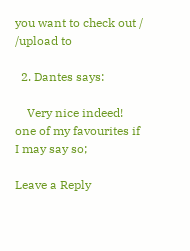you want to check out / /upload to

  2. Dantes says:

    Very nice indeed! one of my favourites if I may say so;

Leave a Reply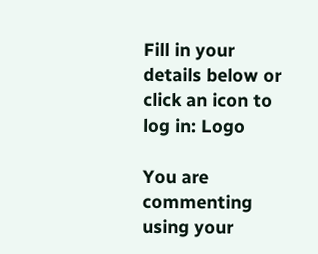Fill in your details below or click an icon to log in: Logo

You are commenting using your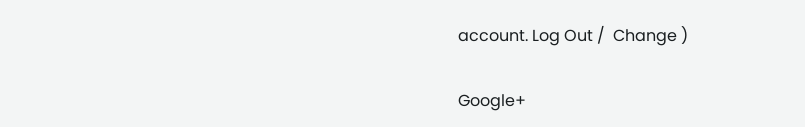account. Log Out /  Change )

Google+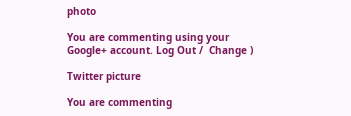photo

You are commenting using your Google+ account. Log Out /  Change )

Twitter picture

You are commenting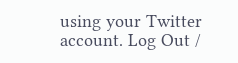using your Twitter account. Log Out /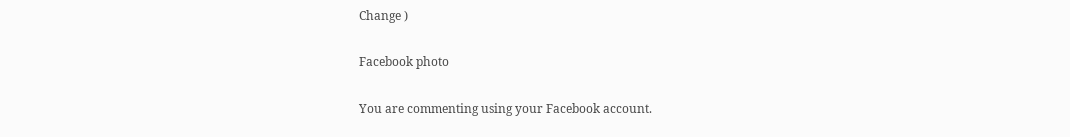Change )

Facebook photo

You are commenting using your Facebook account.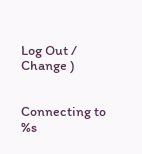Log Out /  Change )


Connecting to %s